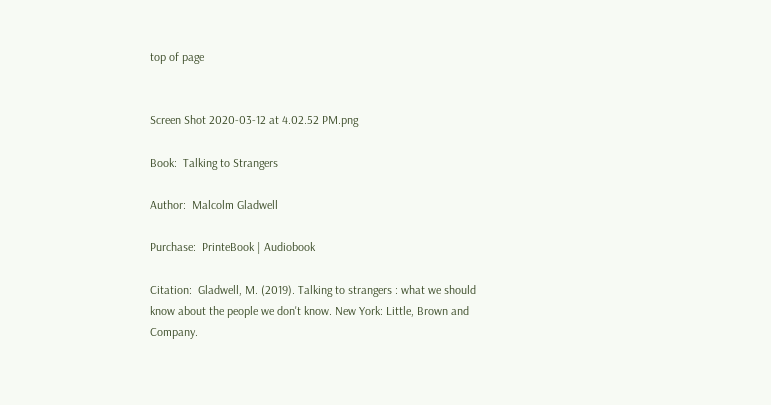top of page


Screen Shot 2020-03-12 at 4.02.52 PM.png

Book:  Talking to Strangers

Author:  Malcolm Gladwell

Purchase:  PrinteBook | Audiobook

Citation:  Gladwell, M. (2019). Talking to strangers : what we should know about the people we don't know. New York: Little, Brown and Company.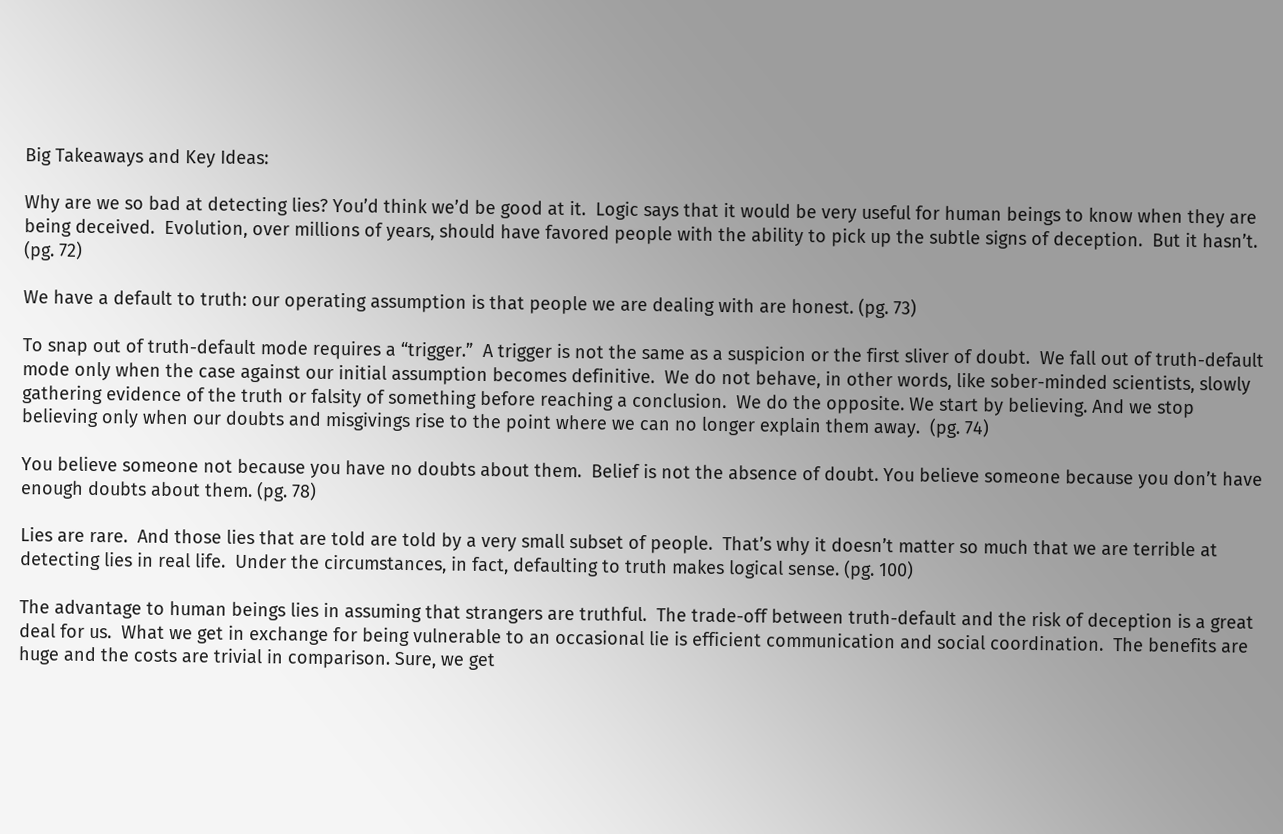Big Takeaways and Key Ideas:

Why are we so bad at detecting lies? You’d think we’d be good at it.  Logic says that it would be very useful for human beings to know when they are being deceived.  Evolution, over millions of years, should have favored people with the ability to pick up the subtle signs of deception.  But it hasn’t. (pg. 72)

We have a default to truth: our operating assumption is that people we are dealing with are honest. (pg. 73)

To snap out of truth-default mode requires a “trigger.”  A trigger is not the same as a suspicion or the first sliver of doubt.  We fall out of truth-default mode only when the case against our initial assumption becomes definitive.  We do not behave, in other words, like sober-minded scientists, slowly gathering evidence of the truth or falsity of something before reaching a conclusion.  We do the opposite. We start by believing. And we stop believing only when our doubts and misgivings rise to the point where we can no longer explain them away.  (pg. 74)

You believe someone not because you have no doubts about them.  Belief is not the absence of doubt. You believe someone because you don’t have enough doubts about them. (pg. 78)

Lies are rare.  And those lies that are told are told by a very small subset of people.  That’s why it doesn’t matter so much that we are terrible at detecting lies in real life.  Under the circumstances, in fact, defaulting to truth makes logical sense. (pg. 100)

The advantage to human beings lies in assuming that strangers are truthful.  The trade-off between truth-default and the risk of deception is a great deal for us.  What we get in exchange for being vulnerable to an occasional lie is efficient communication and social coordination.  The benefits are huge and the costs are trivial in comparison. Sure, we get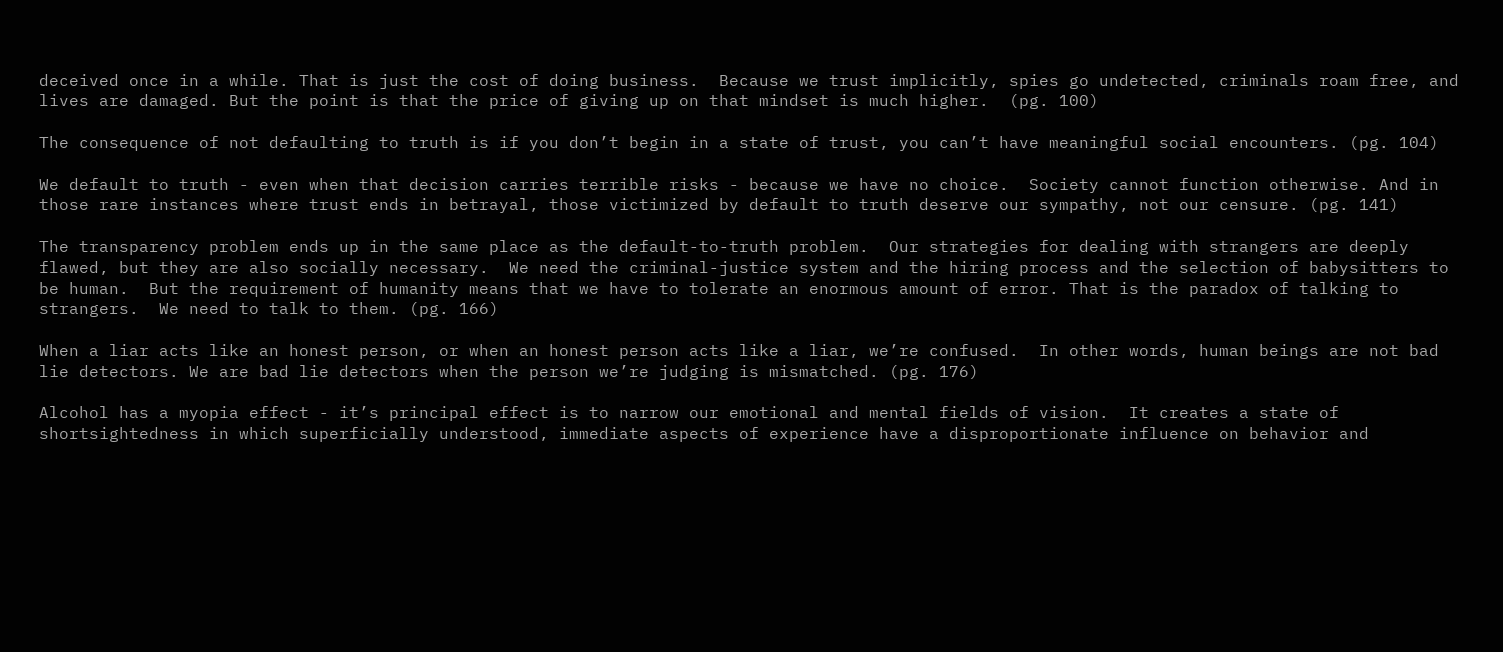deceived once in a while. That is just the cost of doing business.  Because we trust implicitly, spies go undetected, criminals roam free, and lives are damaged. But the point is that the price of giving up on that mindset is much higher.  (pg. 100)

The consequence of not defaulting to truth is if you don’t begin in a state of trust, you can’t have meaningful social encounters. (pg. 104)

We default to truth - even when that decision carries terrible risks - because we have no choice.  Society cannot function otherwise. And in those rare instances where trust ends in betrayal, those victimized by default to truth deserve our sympathy, not our censure. (pg. 141)

The transparency problem ends up in the same place as the default-to-truth problem.  Our strategies for dealing with strangers are deeply flawed, but they are also socially necessary.  We need the criminal-justice system and the hiring process and the selection of babysitters to be human.  But the requirement of humanity means that we have to tolerate an enormous amount of error. That is the paradox of talking to strangers.  We need to talk to them. (pg. 166)

When a liar acts like an honest person, or when an honest person acts like a liar, we’re confused.  In other words, human beings are not bad lie detectors. We are bad lie detectors when the person we’re judging is mismatched. (pg. 176)

Alcohol has a myopia effect - it’s principal effect is to narrow our emotional and mental fields of vision.  It creates a state of shortsightedness in which superficially understood, immediate aspects of experience have a disproportionate influence on behavior and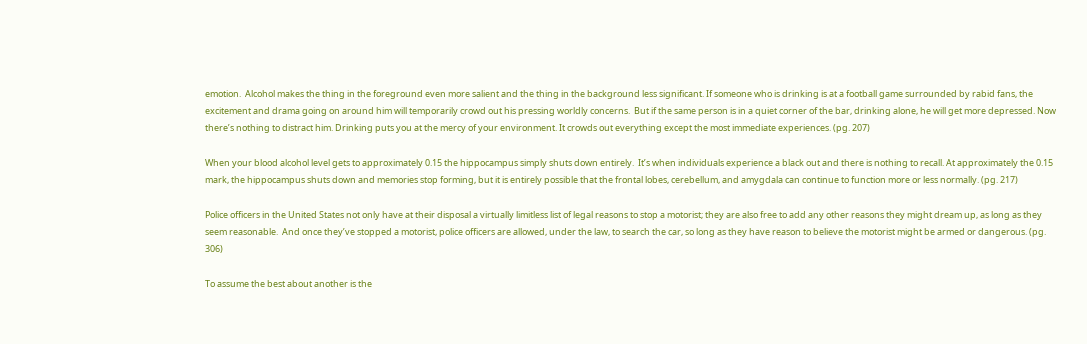emotion.  Alcohol makes the thing in the foreground even more salient and the thing in the background less significant. If someone who is drinking is at a football game surrounded by rabid fans, the excitement and drama going on around him will temporarily crowd out his pressing worldly concerns.  But if the same person is in a quiet corner of the bar, drinking alone, he will get more depressed. Now there’s nothing to distract him. Drinking puts you at the mercy of your environment. It crowds out everything except the most immediate experiences. (pg. 207)

When your blood alcohol level gets to approximately 0.15 the hippocampus simply shuts down entirely.  It’s when individuals experience a black out and there is nothing to recall. At approximately the 0.15 mark, the hippocampus shuts down and memories stop forming, but it is entirely possible that the frontal lobes, cerebellum, and amygdala can continue to function more or less normally. (pg. 217)

Police officers in the United States not only have at their disposal a virtually limitless list of legal reasons to stop a motorist; they are also free to add any other reasons they might dream up, as long as they seem reasonable.  And once they’ve stopped a motorist, police officers are allowed, under the law, to search the car, so long as they have reason to believe the motorist might be armed or dangerous. (pg. 306)

To assume the best about another is the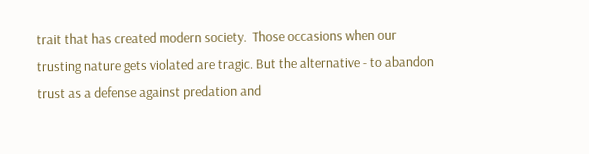trait that has created modern society.  Those occasions when our trusting nature gets violated are tragic. But the alternative - to abandon trust as a defense against predation and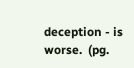deception - is worse.  (pg.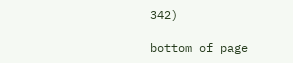342)

bottom of page